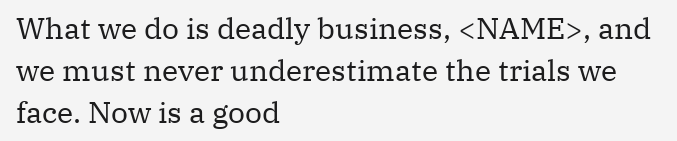What we do is deadly business, <NAME>, and we must never underestimate the trials we face. Now is a good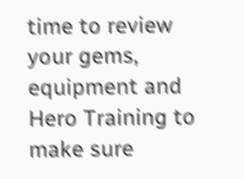time to review your gems, equipment and Hero Training to make sure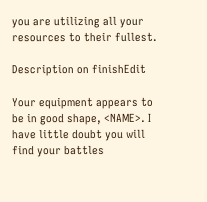you are utilizing all your resources to their fullest.

Description on finishEdit

Your equipment appears to be in good shape, <NAME>. I have little doubt you will find your battles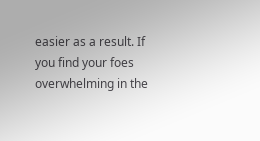easier as a result. If you find your foes overwhelming in the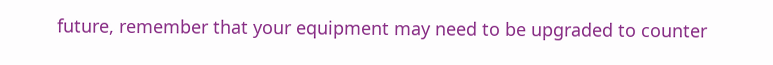future, remember that your equipment may need to be upgraded to counter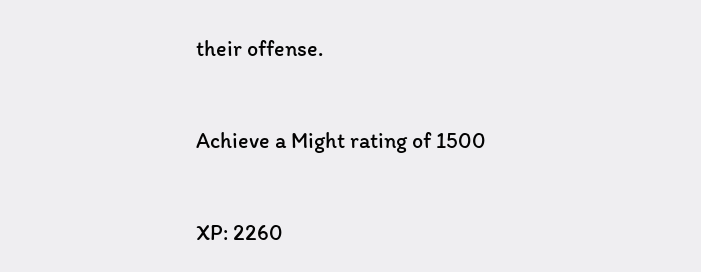their offense.


Achieve a Might rating of 1500


XP: 2260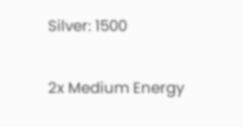Silver: 1500

2x Medium Energy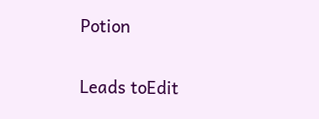Potion

Leads toEdit